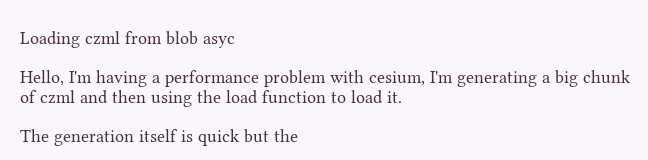Loading czml from blob asyc

Hello, I'm having a performance problem with cesium, I'm generating a big chunk of czml and then using the load function to load it.

The generation itself is quick but the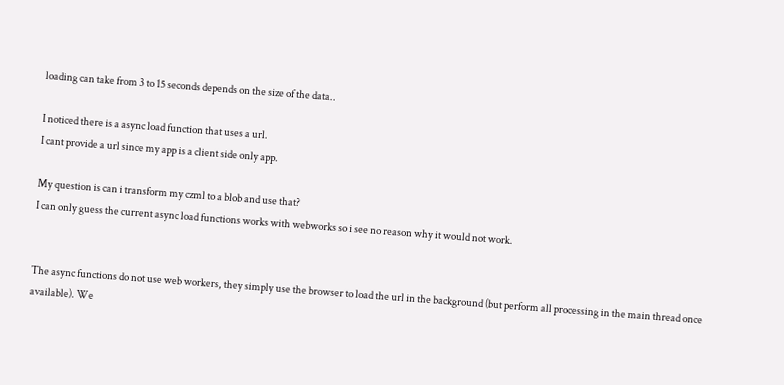loading can take from 3 to 15 seconds depends on the size of the data..

I noticed there is a async load function that uses a url.
I cant provide a url since my app is a client side only app.

My question is can i transform my czml to a blob and use that?
I can only guess the current async load functions works with webworks so i see no reason why it would not work.


The async functions do not use web workers, they simply use the browser to load the url in the background (but perform all processing in the main thread once available). We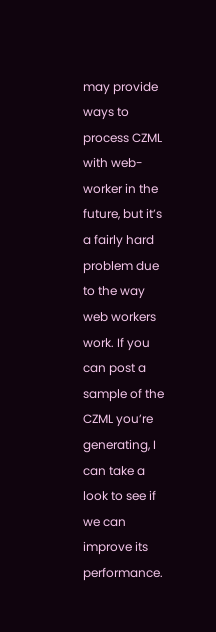may provide ways to process CZML with web-worker in the future, but it’s a fairly hard problem due to the way web workers work. If you can post a sample of the CZML you’re generating, I can take a look to see if we can improve its performance.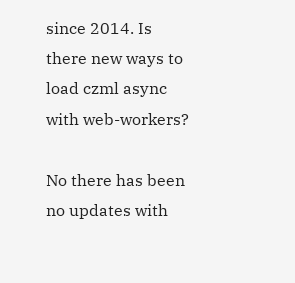since 2014. Is there new ways to load czml async with web-workers?

No there has been no updates with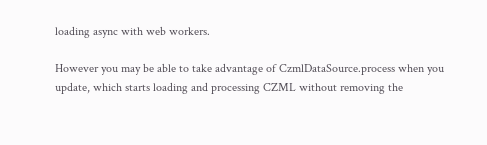loading async with web workers.

However you may be able to take advantage of CzmlDataSource.process when you update, which starts loading and processing CZML without removing the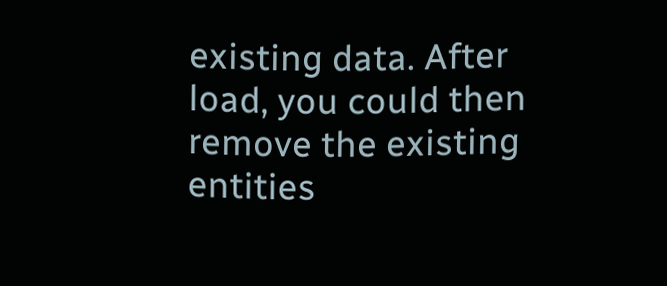existing data. After load, you could then remove the existing entities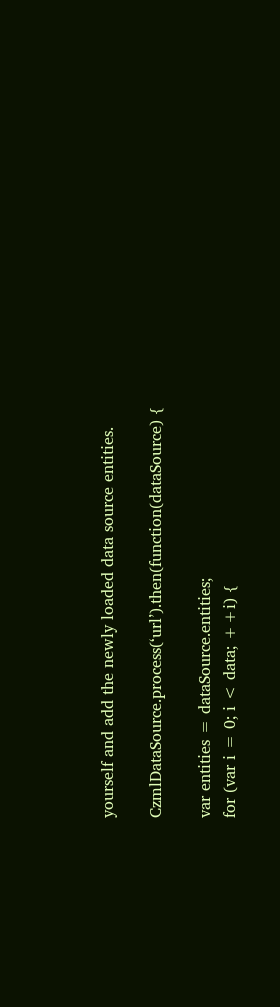yourself and add the newly loaded data source entities.

CzmlDataSource.process(‘url’).then(function(dataSource) {

var entities = dataSource.entities;
for (var i = 0; i < data; ++i) {